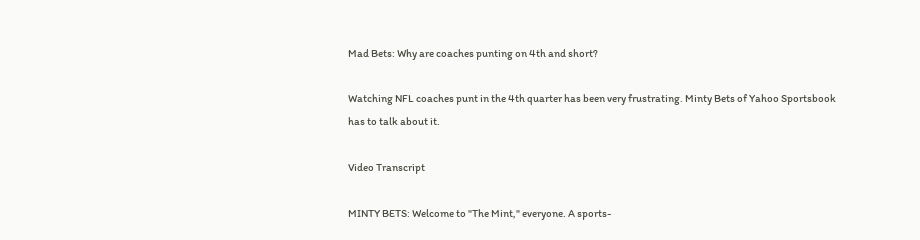Mad Bets: Why are coaches punting on 4th and short?

Watching NFL coaches punt in the 4th quarter has been very frustrating. Minty Bets of Yahoo Sportsbook has to talk about it.

Video Transcript

MINTY BETS: Welcome to "The Mint," everyone. A sports-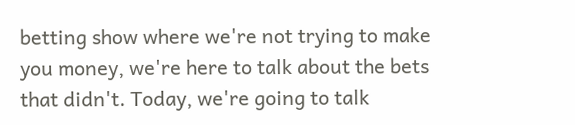betting show where we're not trying to make you money, we're here to talk about the bets that didn't. Today, we're going to talk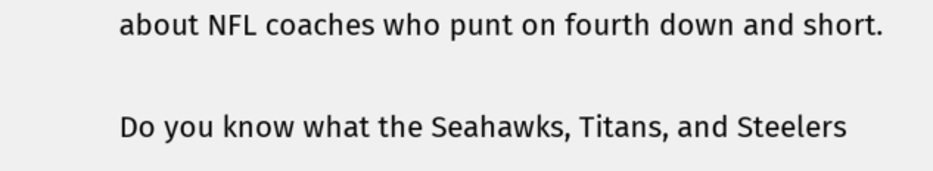about NFL coaches who punt on fourth down and short.

Do you know what the Seahawks, Titans, and Steelers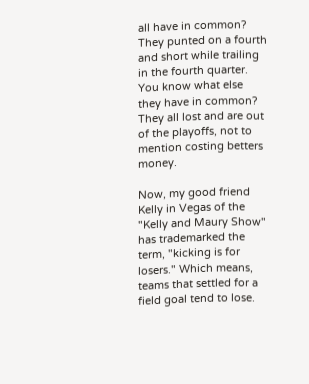all have in common? They punted on a fourth and short while trailing in the fourth quarter. You know what else they have in common? They all lost and are out of the playoffs, not to mention costing betters money.

Now, my good friend Kelly in Vegas of the "Kelly and Maury Show" has trademarked the term, "kicking is for losers." Which means, teams that settled for a field goal tend to lose.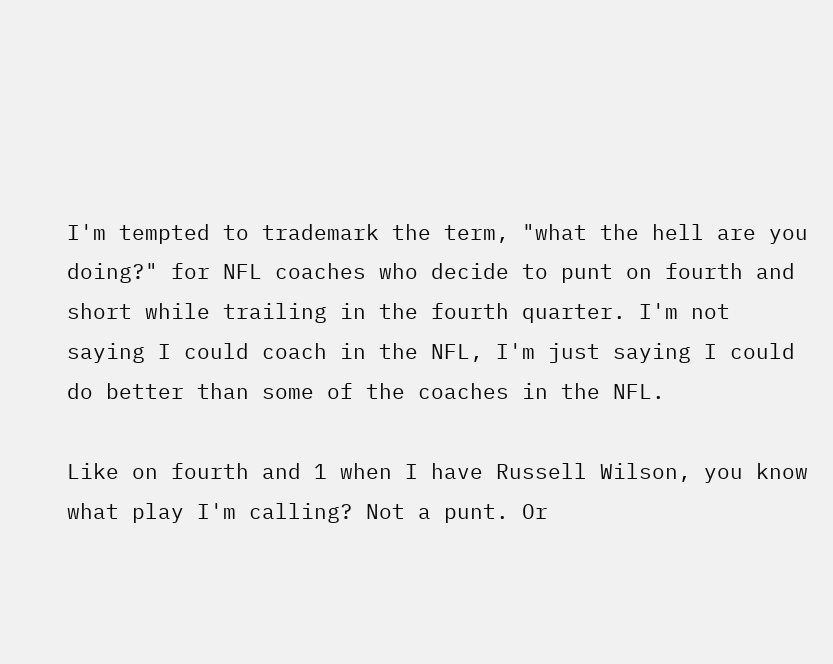I'm tempted to trademark the term, "what the hell are you doing?" for NFL coaches who decide to punt on fourth and short while trailing in the fourth quarter. I'm not saying I could coach in the NFL, I'm just saying I could do better than some of the coaches in the NFL.

Like on fourth and 1 when I have Russell Wilson, you know what play I'm calling? Not a punt. Or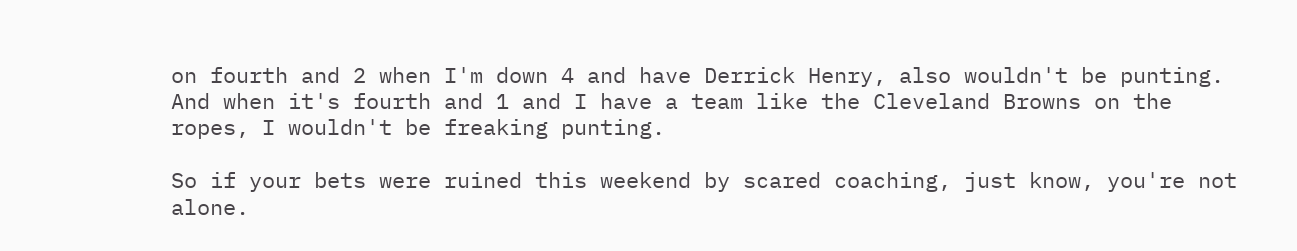on fourth and 2 when I'm down 4 and have Derrick Henry, also wouldn't be punting. And when it's fourth and 1 and I have a team like the Cleveland Browns on the ropes, I wouldn't be freaking punting.

So if your bets were ruined this weekend by scared coaching, just know, you're not alone.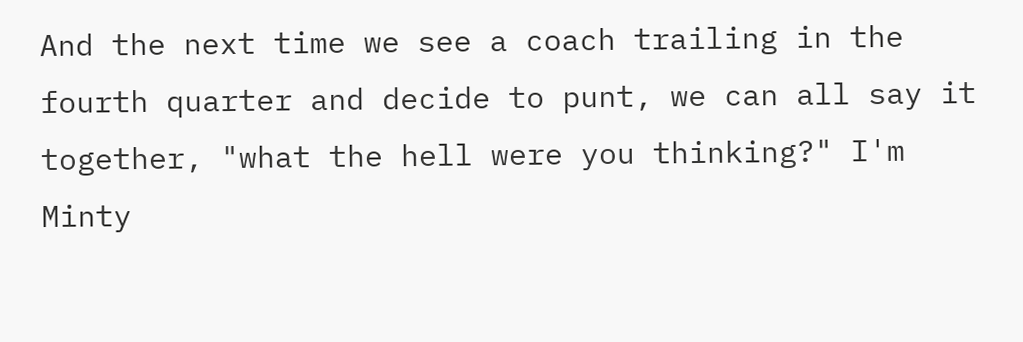And the next time we see a coach trailing in the fourth quarter and decide to punt, we can all say it together, "what the hell were you thinking?" I'm Minty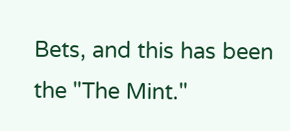Bets, and this has been the "The Mint."